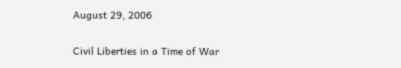August 29, 2006

Civil Liberties in a Time of War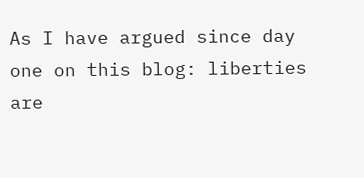As I have argued since day one on this blog: liberties are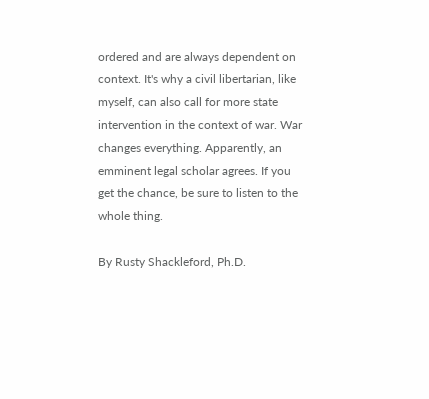ordered and are always dependent on context. It's why a civil libertarian, like myself, can also call for more state intervention in the context of war. War changes everything. Apparently, an emminent legal scholar agrees. If you get the chance, be sure to listen to the whole thing.

By Rusty Shackleford, Ph.D.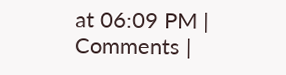at 06:09 PM | Comments |